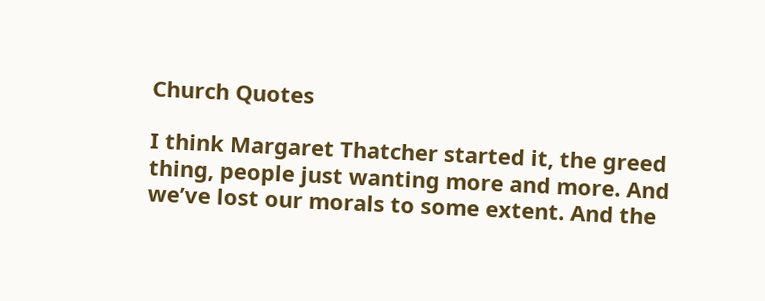Church Quotes

I think Margaret Thatcher started it, the greed thing, people just wanting more and more. And we’ve lost our morals to some extent. And the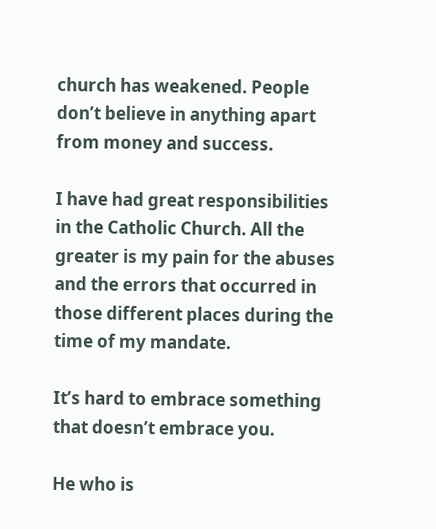church has weakened. People don’t believe in anything apart from money and success.

I have had great responsibilities in the Catholic Church. All the greater is my pain for the abuses and the errors that occurred in those different places during the time of my mandate.

It’s hard to embrace something that doesn’t embrace you.

He who is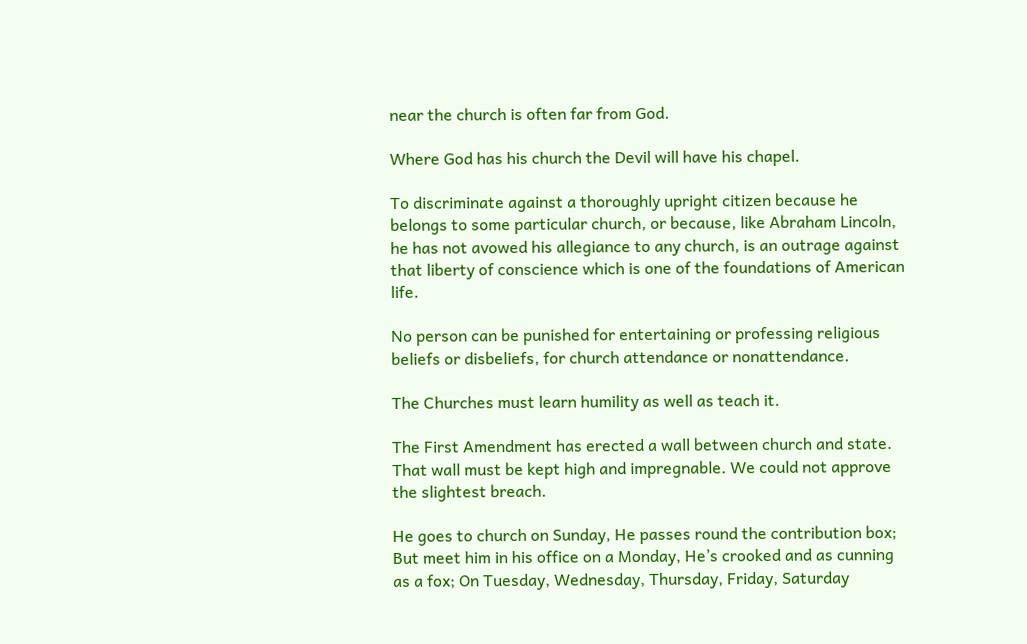near the church is often far from God.

Where God has his church the Devil will have his chapel.

To discriminate against a thoroughly upright citizen because he belongs to some particular church, or because, like Abraham Lincoln, he has not avowed his allegiance to any church, is an outrage against that liberty of conscience which is one of the foundations of American life.

No person can be punished for entertaining or professing religious beliefs or disbeliefs, for church attendance or nonattendance.

The Churches must learn humility as well as teach it.

The First Amendment has erected a wall between church and state. That wall must be kept high and impregnable. We could not approve the slightest breach.

He goes to church on Sunday, He passes round the contribution box; But meet him in his office on a Monday, He’s crooked and as cunning as a fox; On Tuesday, Wednesday, Thursday, Friday, Saturday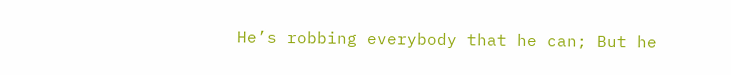He’s robbing everybody that he can; But he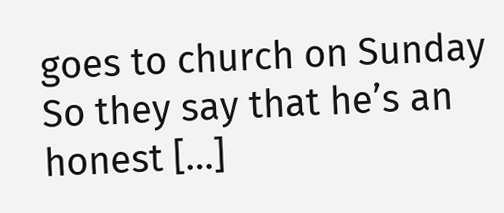goes to church on Sunday So they say that he’s an honest […]